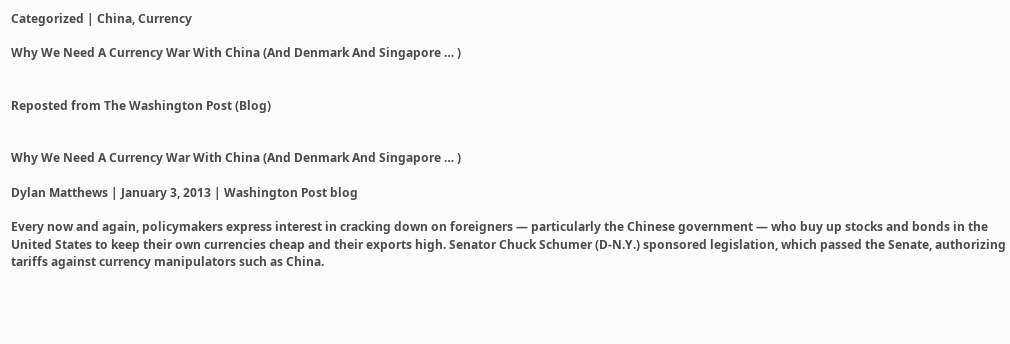Categorized | China, Currency

Why We Need A Currency War With China (And Denmark And Singapore … )


Reposted from The Washington Post (Blog)


Why We Need A Currency War With China (And Denmark And Singapore … )

Dylan Matthews | January 3, 2013 | Washington Post blog

Every now and again, policymakers express interest in cracking down on foreigners — particularly the Chinese government — who buy up stocks and bonds in the United States to keep their own currencies cheap and their exports high. Senator Chuck Schumer (D-N.Y.) sponsored legislation, which passed the Senate, authorizing tariffs against currency manipulators such as China.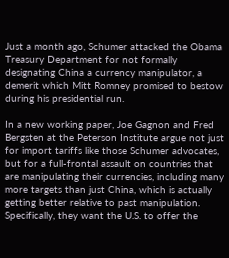Just a month ago, Schumer attacked the Obama Treasury Department for not formally designating China a currency manipulator, a demerit which Mitt Romney promised to bestow during his presidential run.

In a new working paper, Joe Gagnon and Fred Bergsten at the Peterson Institute argue not just for import tariffs like those Schumer advocates, but for a full-frontal assault on countries that are manipulating their currencies, including many more targets than just China, which is actually getting better relative to past manipulation. Specifically, they want the U.S. to offer the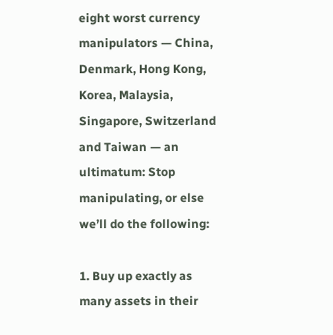eight worst currency manipulators — China, Denmark, Hong Kong, Korea, Malaysia, Singapore, Switzerland and Taiwan — an ultimatum: Stop manipulating, or else we’ll do the following:

1. Buy up exactly as many assets in their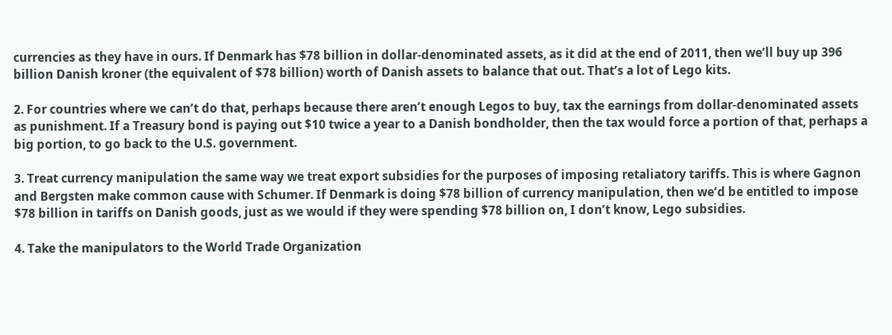currencies as they have in ours. If Denmark has $78 billion in dollar-denominated assets, as it did at the end of 2011, then we’ll buy up 396 billion Danish kroner (the equivalent of $78 billion) worth of Danish assets to balance that out. That’s a lot of Lego kits.

2. For countries where we can’t do that, perhaps because there aren’t enough Legos to buy, tax the earnings from dollar-denominated assets as punishment. If a Treasury bond is paying out $10 twice a year to a Danish bondholder, then the tax would force a portion of that, perhaps a big portion, to go back to the U.S. government.

3. Treat currency manipulation the same way we treat export subsidies for the purposes of imposing retaliatory tariffs. This is where Gagnon and Bergsten make common cause with Schumer. If Denmark is doing $78 billion of currency manipulation, then we’d be entitled to impose $78 billion in tariffs on Danish goods, just as we would if they were spending $78 billion on, I don’t know, Lego subsidies.

4. Take the manipulators to the World Trade Organization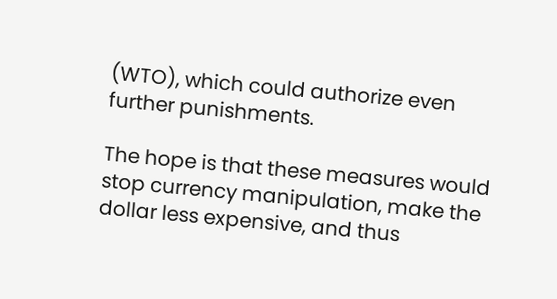(WTO), which could authorize even further punishments.

The hope is that these measures would stop currency manipulation, make the dollar less expensive, and thus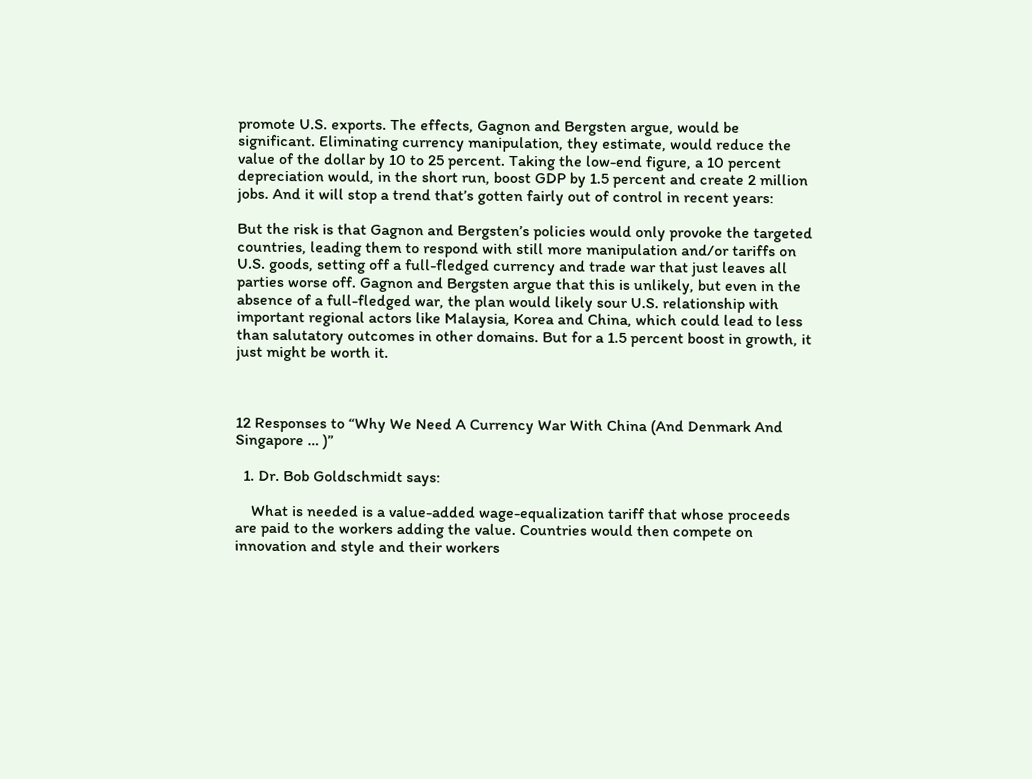promote U.S. exports. The effects, Gagnon and Bergsten argue, would be significant. Eliminating currency manipulation, they estimate, would reduce the value of the dollar by 10 to 25 percent. Taking the low-end figure, a 10 percent depreciation would, in the short run, boost GDP by 1.5 percent and create 2 million jobs. And it will stop a trend that’s gotten fairly out of control in recent years:

But the risk is that Gagnon and Bergsten’s policies would only provoke the targeted countries, leading them to respond with still more manipulation and/or tariffs on U.S. goods, setting off a full-fledged currency and trade war that just leaves all parties worse off. Gagnon and Bergsten argue that this is unlikely, but even in the absence of a full-fledged war, the plan would likely sour U.S. relationship with important regional actors like Malaysia, Korea and China, which could lead to less than salutatory outcomes in other domains. But for a 1.5 percent boost in growth, it just might be worth it.



12 Responses to “Why We Need A Currency War With China (And Denmark And Singapore … )”

  1. Dr. Bob Goldschmidt says:

    What is needed is a value-added wage-equalization tariff that whose proceeds are paid to the workers adding the value. Countries would then compete on innovation and style and their workers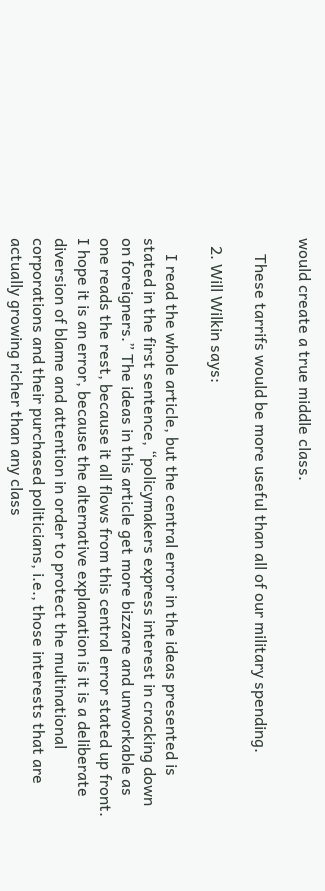would create a true middle class.

    These tarrifs would be more useful than all of our military spending.

  2. Will Wilkin says:

    I read the whole article, but the central error in the ideas presented is stated in the first sentence, “policymakers express interest in cracking down on foreigners.” The ideas in this article get more bizzare and unworkable as one reads the rest, because it all flows from this central error stated up front. I hope it is an error, because the alternative explanation is it is a deliberate diversion of blame and attention in order to protect the multinational corporations and their purchased politicians, i.e., those interests that are actually growing richer than any class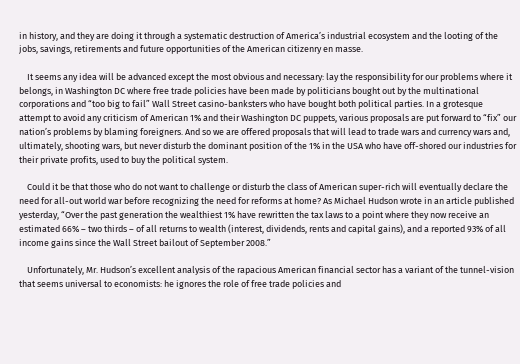in history, and they are doing it through a systematic destruction of America’s industrial ecosystem and the looting of the jobs, savings, retirements and future opportunities of the American citizenry en masse.

    It seems any idea will be advanced except the most obvious and necessary: lay the responsibility for our problems where it belongs, in Washington DC where free trade policies have been made by politicians bought out by the multinational corporations and “too big to fail” Wall Street casino-banksters who have bought both political parties. In a grotesque attempt to avoid any criticism of American 1% and their Washington DC puppets, various proposals are put forward to “fix” our nation’s problems by blaming foreigners. And so we are offered proposals that will lead to trade wars and currency wars and, ultimately, shooting wars, but never disturb the dominant position of the 1% in the USA who have off-shored our industries for their private profits, used to buy the political system.

    Could it be that those who do not want to challenge or disturb the class of American super-rich will eventually declare the need for all-out world war before recognizing the need for reforms at home? As Michael Hudson wrote in an article published yesterday, “Over the past generation the wealthiest 1% have rewritten the tax laws to a point where they now receive an estimated 66% – two thirds – of all returns to wealth (interest, dividends, rents and capital gains), and a reported 93% of all income gains since the Wall Street bailout of September 2008.”

    Unfortunately, Mr. Hudson’s excellent analysis of the rapacious American financial sector has a variant of the tunnel-vision that seems universal to economists: he ignores the role of free trade policies and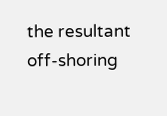the resultant off-shoring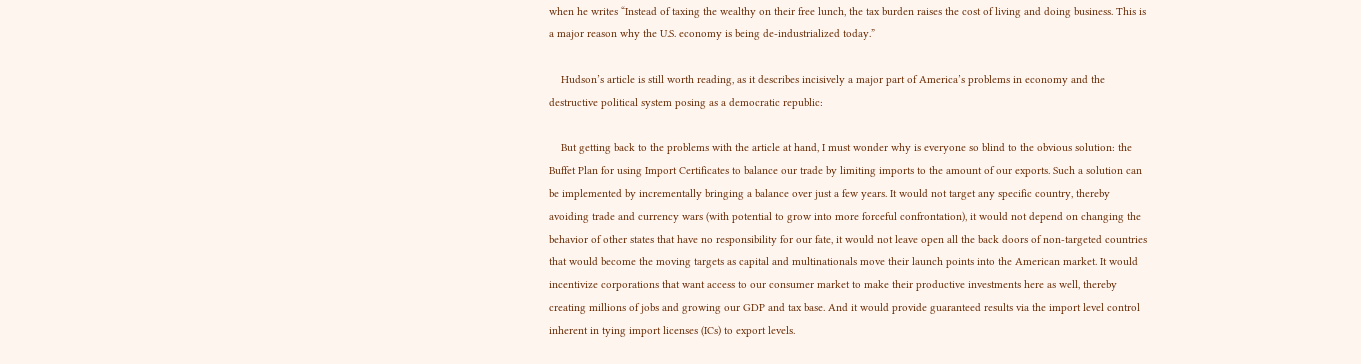when he writes “Instead of taxing the wealthy on their free lunch, the tax burden raises the cost of living and doing business. This is a major reason why the U.S. economy is being de-industrialized today.”

    Hudson’s article is still worth reading, as it describes incisively a major part of America’s problems in economy and the destructive political system posing as a democratic republic:

    But getting back to the problems with the article at hand, I must wonder why is everyone so blind to the obvious solution: the Buffet Plan for using Import Certificates to balance our trade by limiting imports to the amount of our exports. Such a solution can be implemented by incrementally bringing a balance over just a few years. It would not target any specific country, thereby avoiding trade and currency wars (with potential to grow into more forceful confrontation), it would not depend on changing the behavior of other states that have no responsibility for our fate, it would not leave open all the back doors of non-targeted countries that would become the moving targets as capital and multinationals move their launch points into the American market. It would incentivize corporations that want access to our consumer market to make their productive investments here as well, thereby creating millions of jobs and growing our GDP and tax base. And it would provide guaranteed results via the import level control inherent in tying import licenses (ICs) to export levels.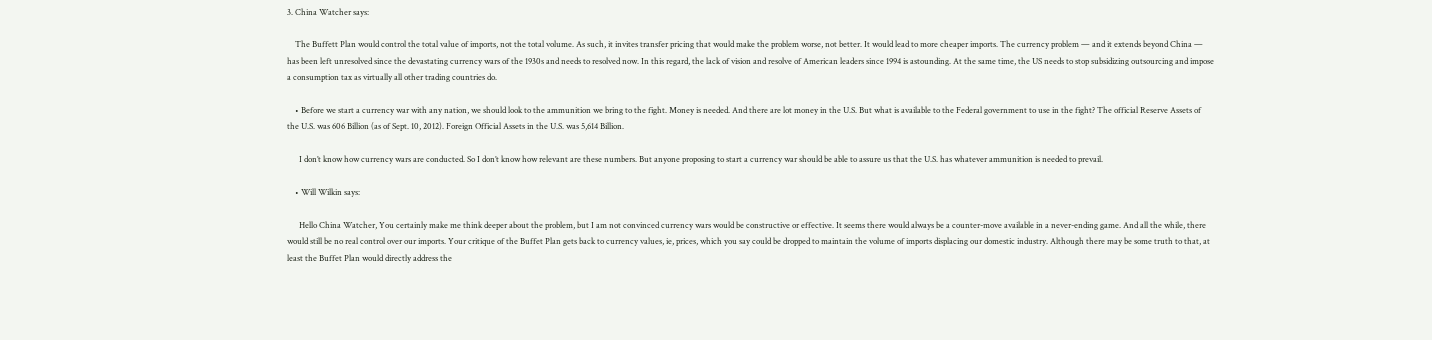3. China Watcher says:

    The Buffett Plan would control the total value of imports, not the total volume. As such, it invites transfer pricing that would make the problem worse, not better. It would lead to more cheaper imports. The currency problem — and it extends beyond China — has been left unresolved since the devastating currency wars of the 1930s and needs to resolved now. In this regard, the lack of vision and resolve of American leaders since 1994 is astounding. At the same time, the US needs to stop subsidizing outsourcing and impose a consumption tax as virtually all other trading countries do.

    • Before we start a currency war with any nation, we should look to the ammunition we bring to the fight. Money is needed. And there are lot money in the U.S. But what is available to the Federal government to use in the fight? The official Reserve Assets of the U.S. was 606 Billion (as of Sept. 10, 2012). Foreign Official Assets in the U.S. was 5,614 Billion.

      I don’t know how currency wars are conducted. So I don’t know how relevant are these numbers. But anyone proposing to start a currency war should be able to assure us that the U.S. has whatever ammunition is needed to prevail.

    • Will Wilkin says:

      Hello China Watcher, You certainly make me think deeper about the problem, but I am not convinced currency wars would be constructive or effective. It seems there would always be a counter-move available in a never-ending game. And all the while, there would still be no real control over our imports. Your critique of the Buffet Plan gets back to currency values, ie, prices, which you say could be dropped to maintain the volume of imports displacing our domestic industry. Although there may be some truth to that, at least the Buffet Plan would directly address the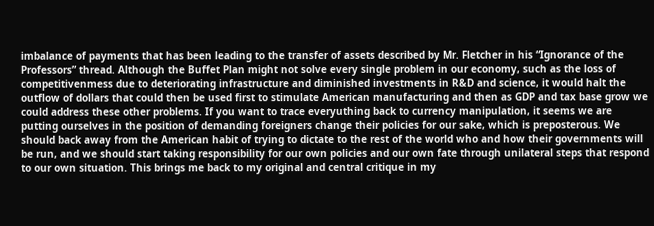imbalance of payments that has been leading to the transfer of assets described by Mr. Fletcher in his “Ignorance of the Professors” thread. Although the Buffet Plan might not solve every single problem in our economy, such as the loss of competitivenmess due to deteriorating infrastructure and diminished investments in R&D and science, it would halt the outflow of dollars that could then be used first to stimulate American manufacturing and then as GDP and tax base grow we could address these other problems. If you want to trace everyuthing back to currency manipulation, it seems we are putting ourselves in the position of demanding foreigners change their policies for our sake, which is preposterous. We should back away from the American habit of trying to dictate to the rest of the world who and how their governments will be run, and we should start taking responsibility for our own policies and our own fate through unilateral steps that respond to our own situation. This brings me back to my original and central critique in my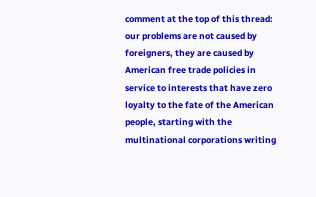comment at the top of this thread: our problems are not caused by foreigners, they are caused by American free trade policies in service to interests that have zero loyalty to the fate of the American people, starting with the multinational corporations writing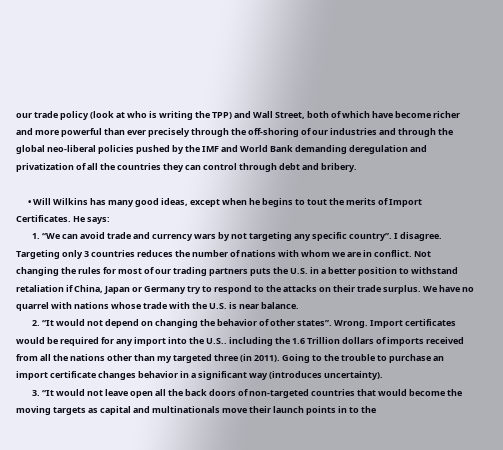our trade policy (look at who is writing the TPP) and Wall Street, both of which have become richer and more powerful than ever precisely through the off-shoring of our industries and through the global neo-liberal policies pushed by the IMF and World Bank demanding deregulation and privatization of all the countries they can control through debt and bribery.

      • Will Wilkins has many good ideas, except when he begins to tout the merits of Import Certificates. He says:
        1. “We can avoid trade and currency wars by not targeting any specific country”. I disagree. Targeting only 3 countries reduces the number of nations with whom we are in conflict. Not changing the rules for most of our trading partners puts the U.S. in a better position to withstand retaliation if China, Japan or Germany try to respond to the attacks on their trade surplus. We have no quarrel with nations whose trade with the U.S. is near balance.
        2. “It would not depend on changing the behavior of other states”. Wrong. Import certificates would be required for any import into the U.S.. including the 1.6 Trillion dollars of imports received from all the nations other than my targeted three (in 2011). Going to the trouble to purchase an import certificate changes behavior in a significant way (introduces uncertainty).
        3. “It would not leave open all the back doors of non-targeted countries that would become the moving targets as capital and multinationals move their launch points in to the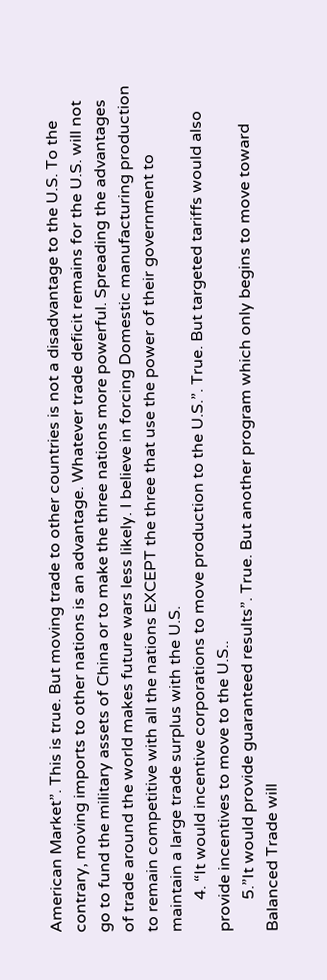American Market”. This is true. But moving trade to other countries is not a disadvantage to the U.S. To the contrary, moving imports to other nations is an advantage. Whatever trade deficit remains for the U.S. will not go to fund the military assets of China or to make the three nations more powerful. Spreading the advantages of trade around the world makes future wars less likely. I believe in forcing Domestic manufacturing production to remain competitive with all the nations EXCEPT the three that use the power of their government to maintain a large trade surplus with the U.S.
        4. “It would incentive corporations to move production to the U.S.”. True. But targeted tariffs would also provide incentives to move to the U.S..
        5.”It would provide guaranteed results”. True. But another program which only begins to move toward Balanced Trade will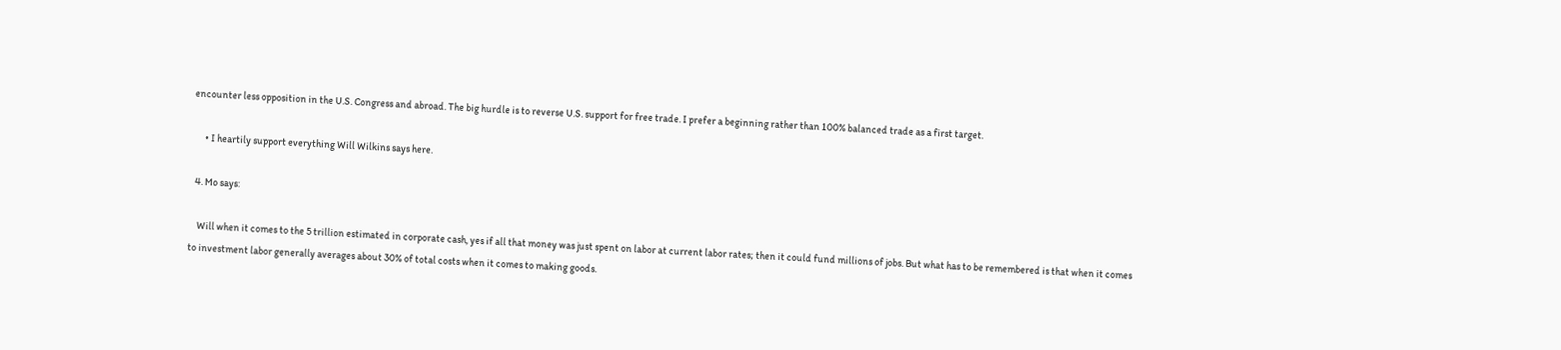encounter less opposition in the U.S. Congress and abroad. The big hurdle is to reverse U.S. support for free trade. I prefer a beginning rather than 100% balanced trade as a first target.

      • I heartily support everything Will Wilkins says here.

  4. Mo says:

    Will when it comes to the 5 trillion estimated in corporate cash, yes if all that money was just spent on labor at current labor rates; then it could fund millions of jobs. But what has to be remembered is that when it comes to investment labor generally averages about 30% of total costs when it comes to making goods.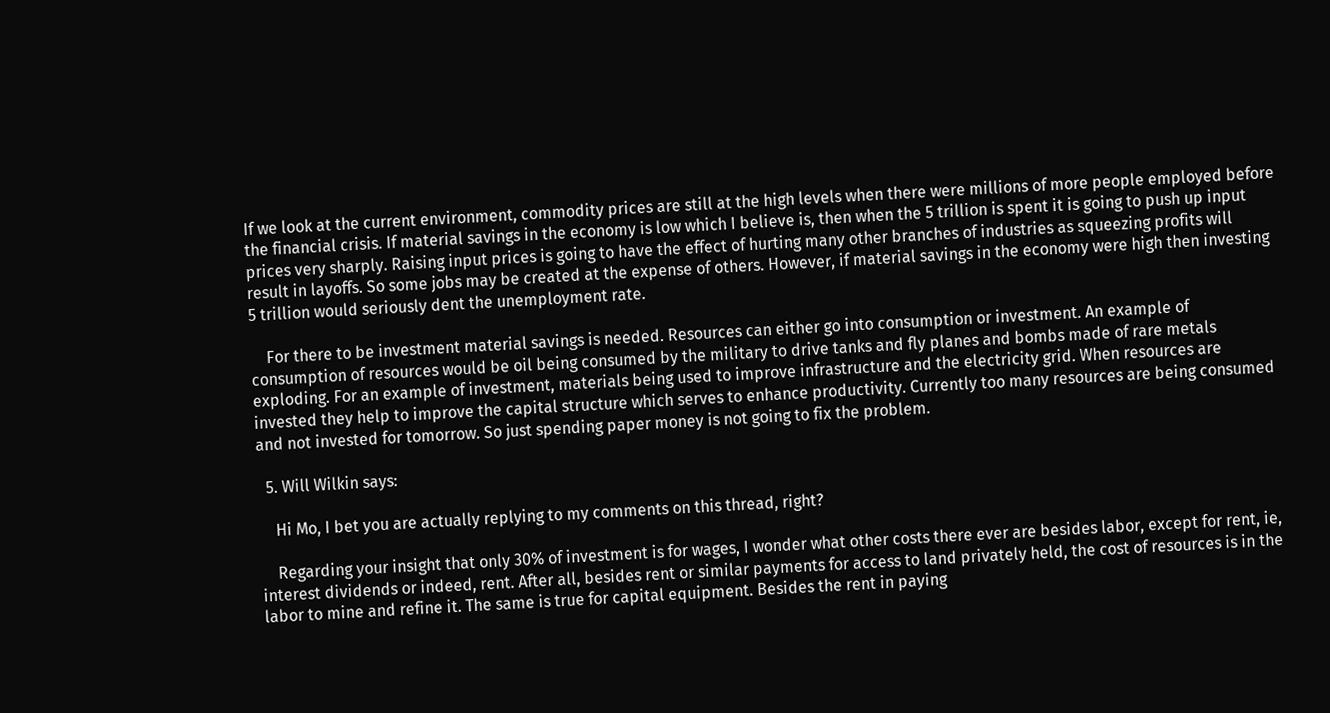If we look at the current environment, commodity prices are still at the high levels when there were millions of more people employed before the financial crisis. If material savings in the economy is low which I believe is, then when the 5 trillion is spent it is going to push up input prices very sharply. Raising input prices is going to have the effect of hurting many other branches of industries as squeezing profits will result in layoffs. So some jobs may be created at the expense of others. However, if material savings in the economy were high then investing 5 trillion would seriously dent the unemployment rate.

    For there to be investment material savings is needed. Resources can either go into consumption or investment. An example of consumption of resources would be oil being consumed by the military to drive tanks and fly planes and bombs made of rare metals exploding. For an example of investment, materials being used to improve infrastructure and the electricity grid. When resources are invested they help to improve the capital structure which serves to enhance productivity. Currently too many resources are being consumed and not invested for tomorrow. So just spending paper money is not going to fix the problem.

  5. Will Wilkin says:

    Hi Mo, I bet you are actually replying to my comments on this thread, right?

    Regarding your insight that only 30% of investment is for wages, I wonder what other costs there ever are besides labor, except for rent, ie, interest dividends or indeed, rent. After all, besides rent or similar payments for access to land privately held, the cost of resources is in the labor to mine and refine it. The same is true for capital equipment. Besides the rent in paying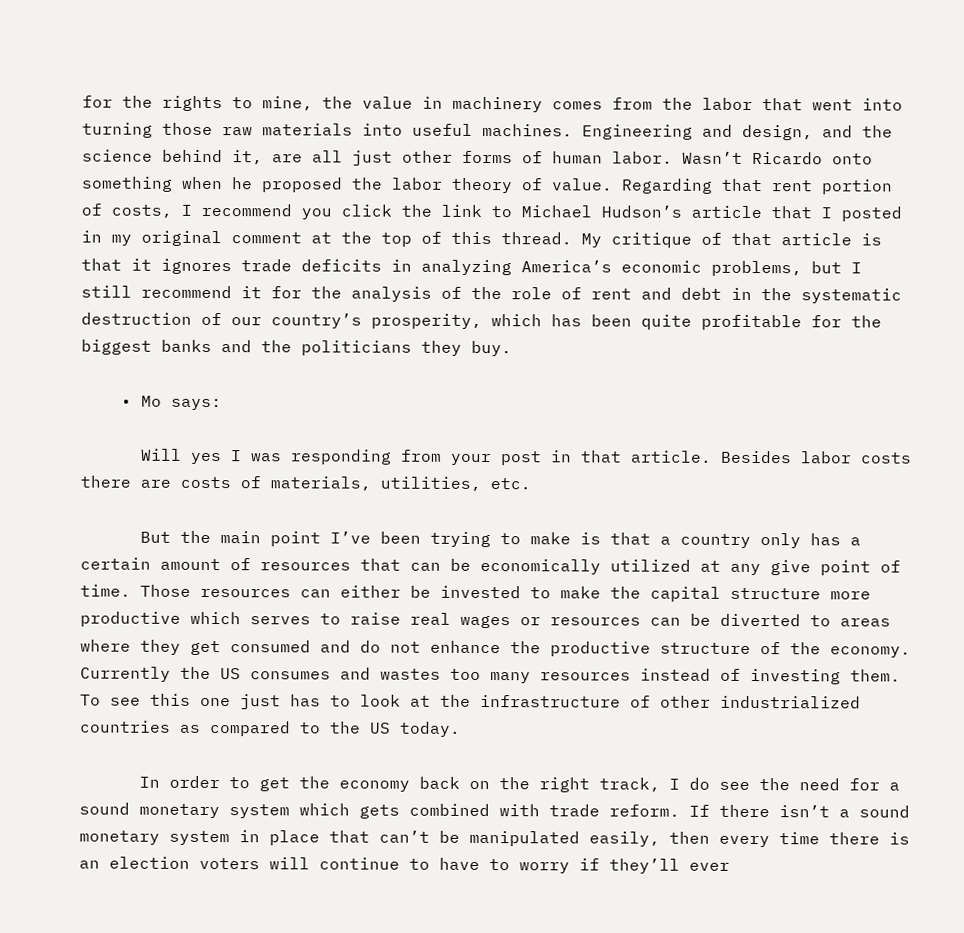for the rights to mine, the value in machinery comes from the labor that went into turning those raw materials into useful machines. Engineering and design, and the science behind it, are all just other forms of human labor. Wasn’t Ricardo onto something when he proposed the labor theory of value. Regarding that rent portion of costs, I recommend you click the link to Michael Hudson’s article that I posted in my original comment at the top of this thread. My critique of that article is that it ignores trade deficits in analyzing America’s economic problems, but I still recommend it for the analysis of the role of rent and debt in the systematic destruction of our country’s prosperity, which has been quite profitable for the biggest banks and the politicians they buy.

    • Mo says:

      Will yes I was responding from your post in that article. Besides labor costs there are costs of materials, utilities, etc.

      But the main point I’ve been trying to make is that a country only has a certain amount of resources that can be economically utilized at any give point of time. Those resources can either be invested to make the capital structure more productive which serves to raise real wages or resources can be diverted to areas where they get consumed and do not enhance the productive structure of the economy. Currently the US consumes and wastes too many resources instead of investing them. To see this one just has to look at the infrastructure of other industrialized countries as compared to the US today.

      In order to get the economy back on the right track, I do see the need for a sound monetary system which gets combined with trade reform. If there isn’t a sound monetary system in place that can’t be manipulated easily, then every time there is an election voters will continue to have to worry if they’ll ever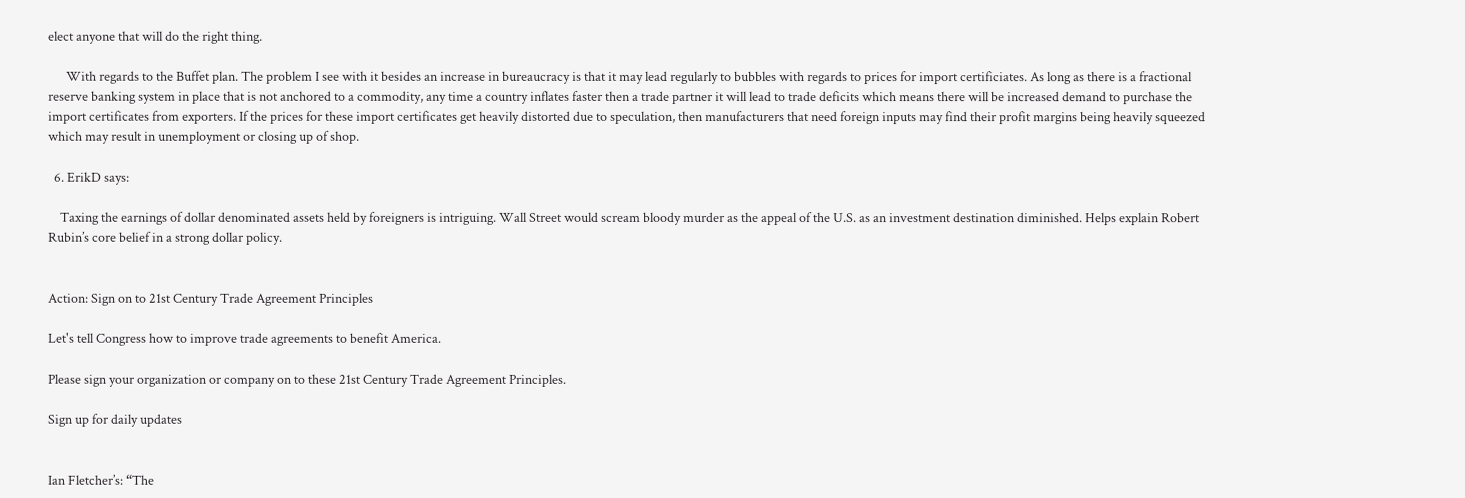elect anyone that will do the right thing.

      With regards to the Buffet plan. The problem I see with it besides an increase in bureaucracy is that it may lead regularly to bubbles with regards to prices for import certificiates. As long as there is a fractional reserve banking system in place that is not anchored to a commodity, any time a country inflates faster then a trade partner it will lead to trade deficits which means there will be increased demand to purchase the import certificates from exporters. If the prices for these import certificates get heavily distorted due to speculation, then manufacturers that need foreign inputs may find their profit margins being heavily squeezed which may result in unemployment or closing up of shop.

  6. ErikD says:

    Taxing the earnings of dollar denominated assets held by foreigners is intriguing. Wall Street would scream bloody murder as the appeal of the U.S. as an investment destination diminished. Helps explain Robert Rubin’s core belief in a strong dollar policy.


Action: Sign on to 21st Century Trade Agreement Principles

Let's tell Congress how to improve trade agreements to benefit America.

Please sign your organization or company on to these 21st Century Trade Agreement Principles.

Sign up for daily updates


Ian Fletcher’s: “The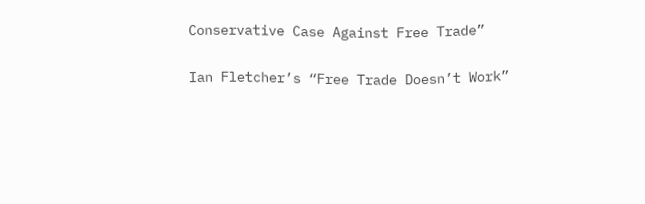Conservative Case Against Free Trade”

Ian Fletcher’s “Free Trade Doesn’t Work”